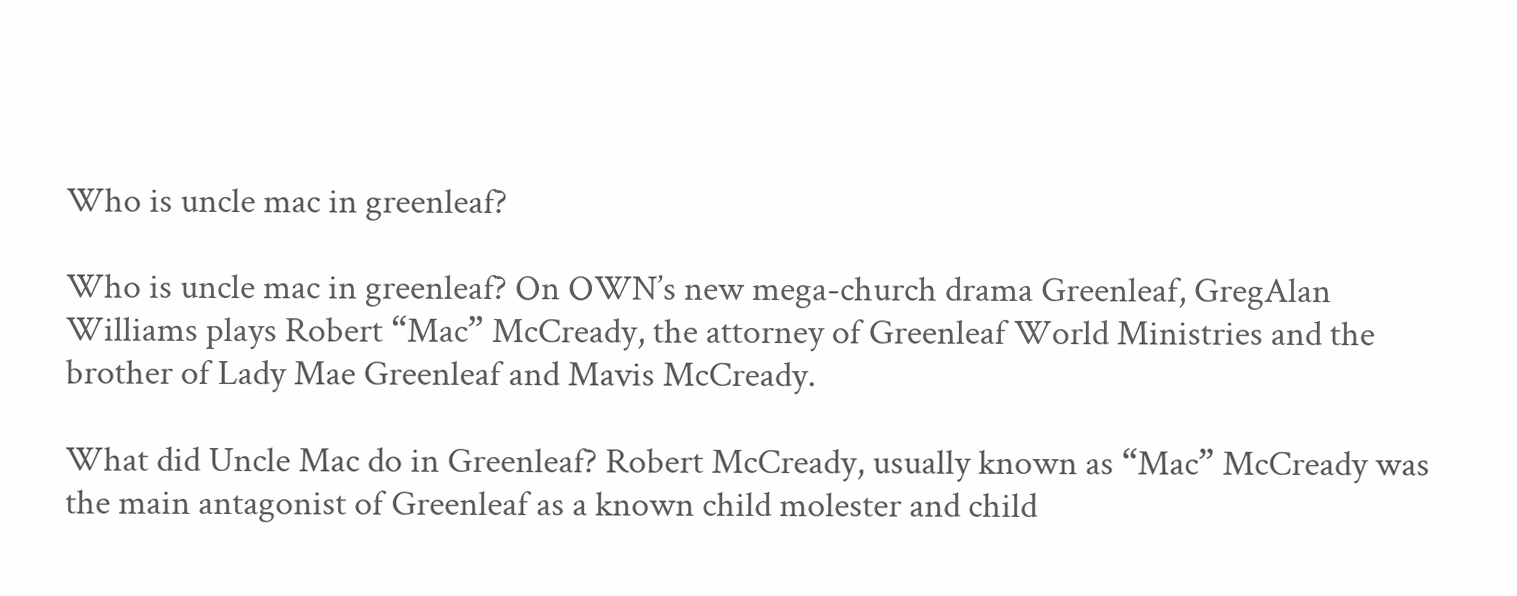Who is uncle mac in greenleaf?

Who is uncle mac in greenleaf? On OWN’s new mega-church drama Greenleaf, GregAlan Williams plays Robert “Mac” McCready, the attorney of Greenleaf World Ministries and the brother of Lady Mae Greenleaf and Mavis McCready.

What did Uncle Mac do in Greenleaf? Robert McCready, usually known as “Mac” McCready was the main antagonist of Greenleaf as a known child molester and child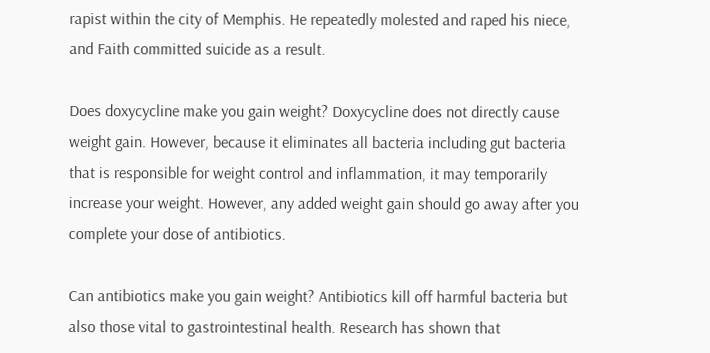rapist within the city of Memphis. He repeatedly molested and raped his niece, and Faith committed suicide as a result.

Does doxycycline make you gain weight? Doxycycline does not directly cause weight gain. However, because it eliminates all bacteria including gut bacteria that is responsible for weight control and inflammation, it may temporarily increase your weight. However, any added weight gain should go away after you complete your dose of antibiotics.

Can antibiotics make you gain weight? Antibiotics kill off harmful bacteria but also those vital to gastrointestinal health. Research has shown that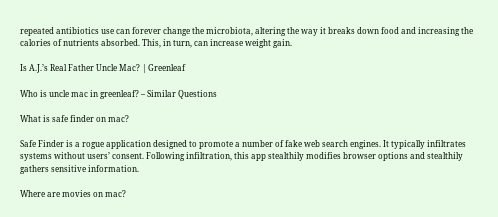repeated antibiotics use can forever change the microbiota, altering the way it breaks down food and increasing the calories of nutrients absorbed. This, in turn, can increase weight gain.

Is A.J.’s Real Father Uncle Mac? | Greenleaf

Who is uncle mac in greenleaf? – Similar Questions

What is safe finder on mac?

Safe Finder is a rogue application designed to promote a number of fake web search engines. It typically infiltrates systems without users’ consent. Following infiltration, this app stealthily modifies browser options and stealthily gathers sensitive information.

Where are movies on mac?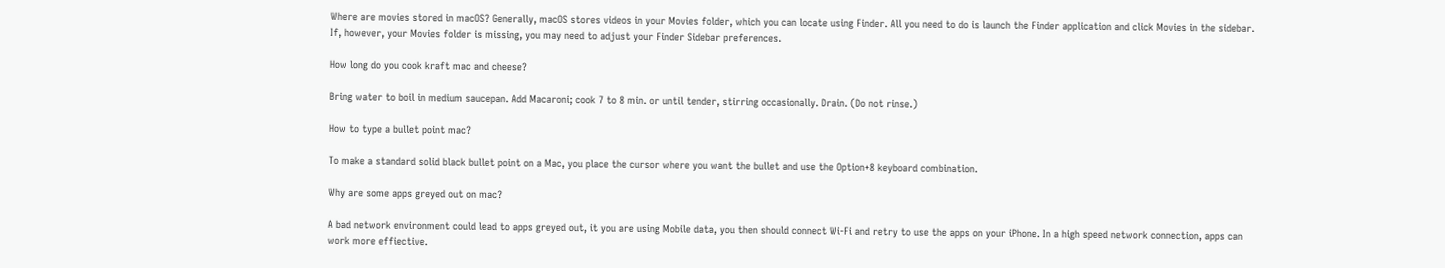Where are movies stored in macOS? Generally, macOS stores videos in your Movies folder, which you can locate using Finder. All you need to do is launch the Finder application and click Movies in the sidebar. If, however, your Movies folder is missing, you may need to adjust your Finder Sidebar preferences.

How long do you cook kraft mac and cheese?

Bring water to boil in medium saucepan. Add Macaroni; cook 7 to 8 min. or until tender, stirring occasionally. Drain. (Do not rinse.)

How to type a bullet point mac?

To make a standard solid black bullet point on a Mac, you place the cursor where you want the bullet and use the Option+8 keyboard combination.

Why are some apps greyed out on mac?

A bad network environment could lead to apps greyed out, it you are using Mobile data, you then should connect Wi-Fi and retry to use the apps on your iPhone. In a high speed network connection, apps can work more effiective.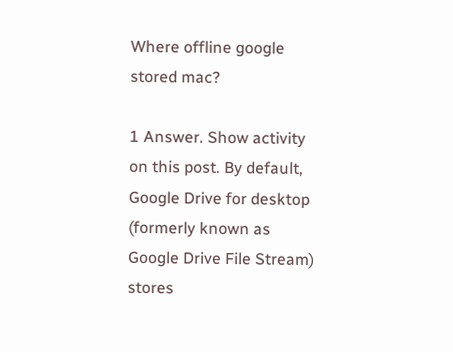Where offline google stored mac?

1 Answer. Show activity on this post. By default, Google Drive for desktop (formerly known as Google Drive File Stream) stores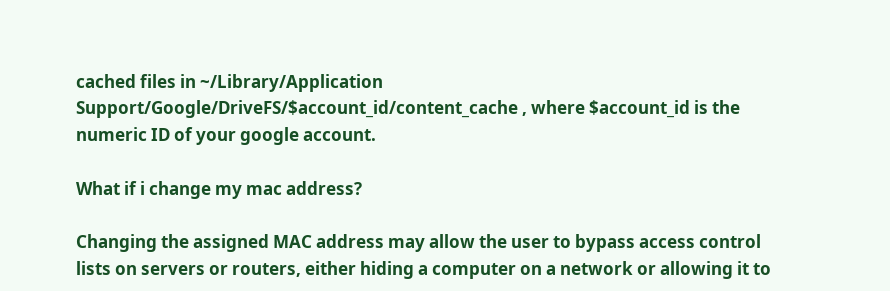cached files in ~/Library/Application Support/Google/DriveFS/$account_id/content_cache , where $account_id is the numeric ID of your google account.

What if i change my mac address?

Changing the assigned MAC address may allow the user to bypass access control lists on servers or routers, either hiding a computer on a network or allowing it to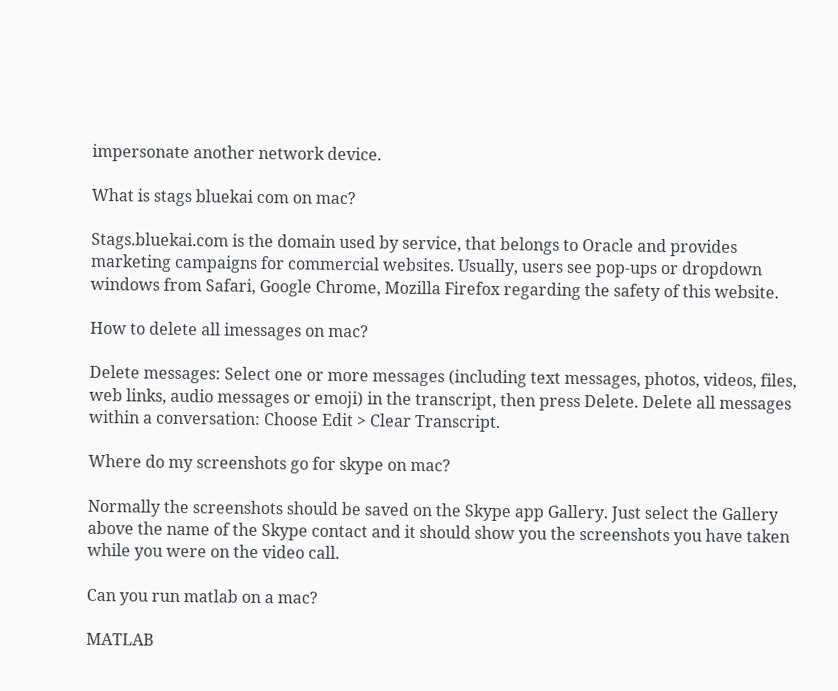impersonate another network device.

What is stags bluekai com on mac?

Stags.bluekai.com is the domain used by service, that belongs to Oracle and provides marketing campaigns for commercial websites. Usually, users see pop-ups or dropdown windows from Safari, Google Chrome, Mozilla Firefox regarding the safety of this website.

How to delete all imessages on mac?

Delete messages: Select one or more messages (including text messages, photos, videos, files, web links, audio messages or emoji) in the transcript, then press Delete. Delete all messages within a conversation: Choose Edit > Clear Transcript.

Where do my screenshots go for skype on mac?

Normally the screenshots should be saved on the Skype app Gallery. Just select the Gallery above the name of the Skype contact and it should show you the screenshots you have taken while you were on the video call.

Can you run matlab on a mac?

MATLAB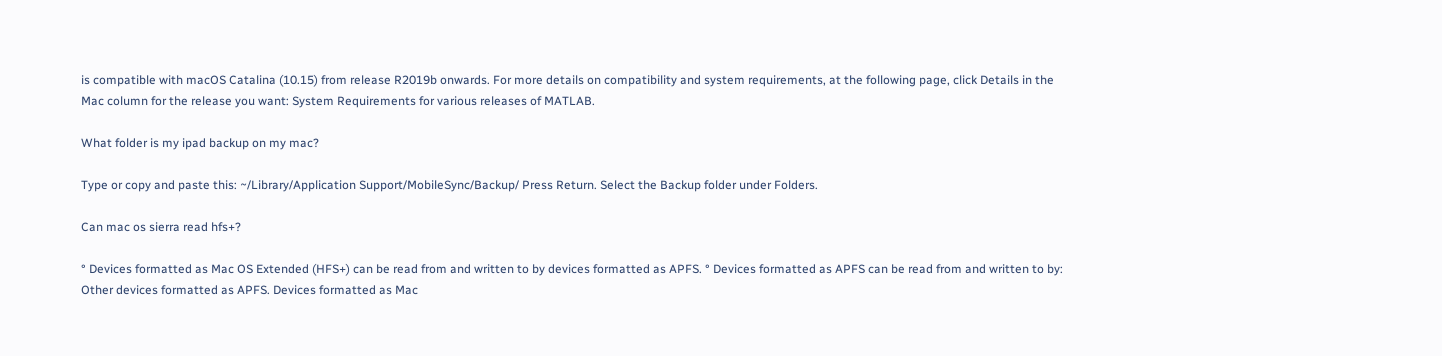is compatible with macOS Catalina (10.15) from release R2019b onwards. For more details on compatibility and system requirements, at the following page, click Details in the Mac column for the release you want: System Requirements for various releases of MATLAB.

What folder is my ipad backup on my mac?

Type or copy and paste this: ~/Library/Application Support/MobileSync/Backup/ Press Return. Select the Backup folder under Folders.

Can mac os sierra read hfs+?

° Devices formatted as Mac OS Extended (HFS+) can be read from and written to by devices formatted as APFS. ° Devices formatted as APFS can be read from and written to by: Other devices formatted as APFS. Devices formatted as Mac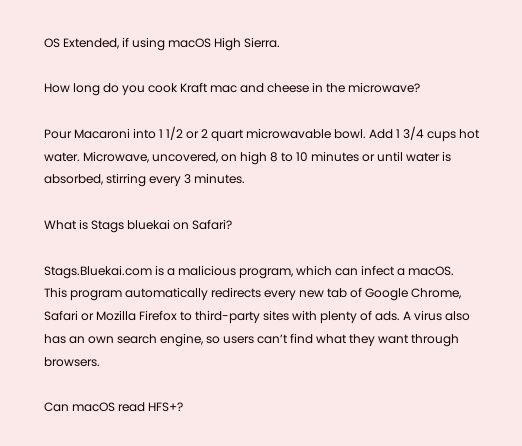OS Extended, if using macOS High Sierra.

How long do you cook Kraft mac and cheese in the microwave?

Pour Macaroni into 1 1/2 or 2 quart microwavable bowl. Add 1 3/4 cups hot water. Microwave, uncovered, on high 8 to 10 minutes or until water is absorbed, stirring every 3 minutes.

What is Stags bluekai on Safari?

Stags.Bluekai.com is a malicious program, which can infect a macOS. This program automatically redirects every new tab of Google Chrome, Safari or Mozilla Firefox to third-party sites with plenty of ads. A virus also has an own search engine, so users can’t find what they want through browsers.

Can macOS read HFS+?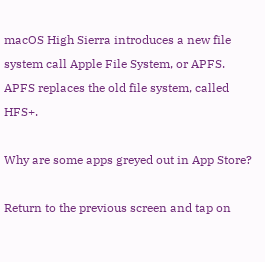macOS High Sierra introduces a new file system call Apple File System, or APFS. APFS replaces the old file system, called HFS+.

Why are some apps greyed out in App Store?

Return to the previous screen and tap on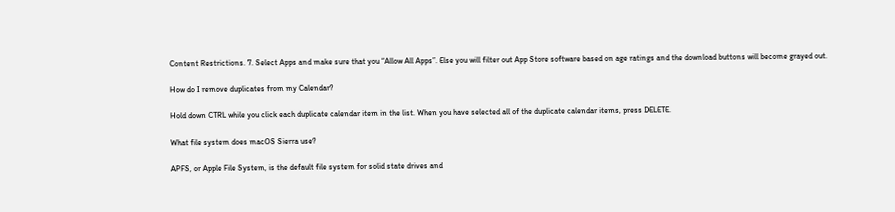Content Restrictions. 7. Select Apps and make sure that you “Allow All Apps”. Else you will filter out App Store software based on age ratings and the download buttons will become grayed out.

How do I remove duplicates from my Calendar?

Hold down CTRL while you click each duplicate calendar item in the list. When you have selected all of the duplicate calendar items, press DELETE.

What file system does macOS Sierra use?

APFS, or Apple File System, is the default file system for solid state drives and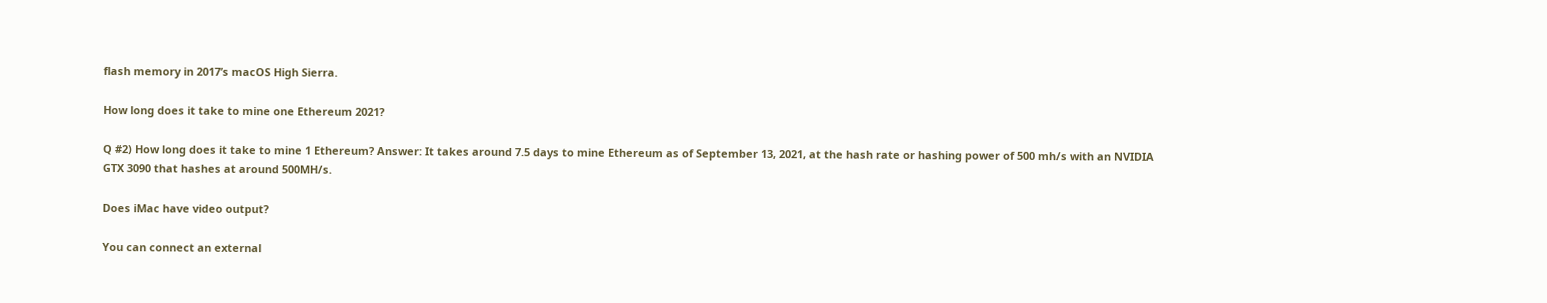flash memory in 2017’s macOS High Sierra.

How long does it take to mine one Ethereum 2021?

Q #2) How long does it take to mine 1 Ethereum? Answer: It takes around 7.5 days to mine Ethereum as of September 13, 2021, at the hash rate or hashing power of 500 mh/s with an NVIDIA GTX 3090 that hashes at around 500MH/s.

Does iMac have video output?

You can connect an external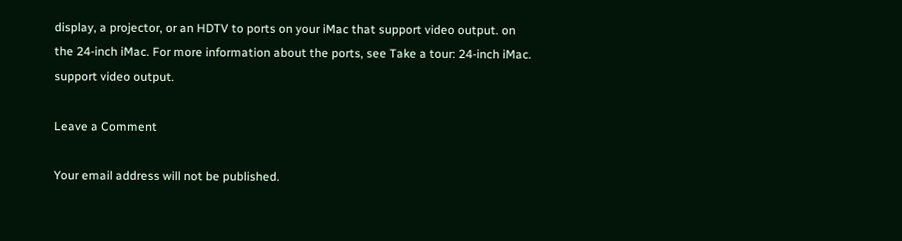display, a projector, or an HDTV to ports on your iMac that support video output. on the 24-inch iMac. For more information about the ports, see Take a tour: 24-inch iMac. support video output.

Leave a Comment

Your email address will not be published.